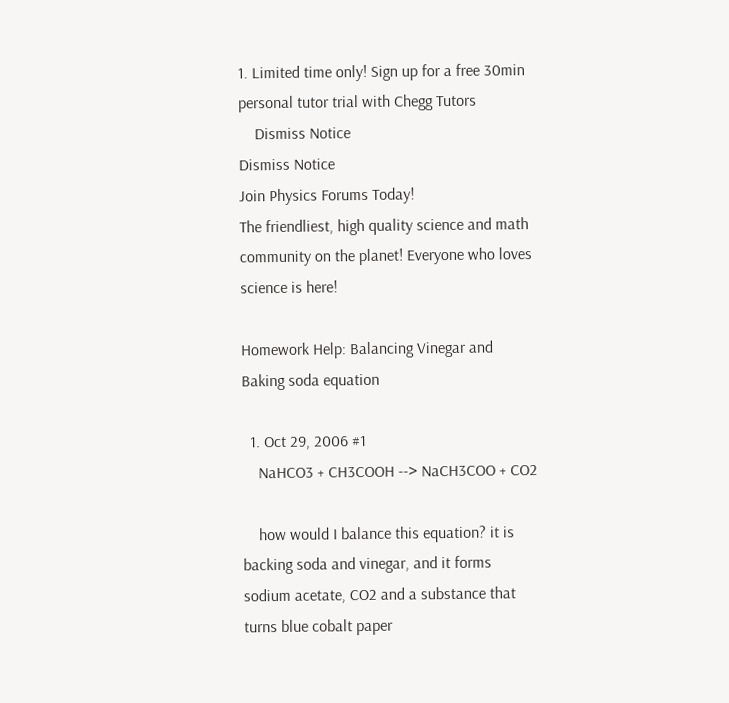1. Limited time only! Sign up for a free 30min personal tutor trial with Chegg Tutors
    Dismiss Notice
Dismiss Notice
Join Physics Forums Today!
The friendliest, high quality science and math community on the planet! Everyone who loves science is here!

Homework Help: Balancing Vinegar and Baking soda equation

  1. Oct 29, 2006 #1
    NaHCO3 + CH3COOH --> NaCH3COO + CO2

    how would I balance this equation? it is backing soda and vinegar, and it forms sodium acetate, CO2 and a substance that turns blue cobalt paper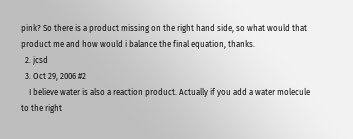pink? So there is a product missing on the right hand side, so what would that product me and how would i balance the final equation, thanks.
  2. jcsd
  3. Oct 29, 2006 #2
    I believe water is also a reaction product. Actually if you add a water molecule to the right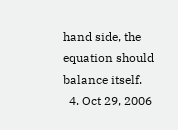hand side, the equation should balance itself.
  4. Oct 29, 2006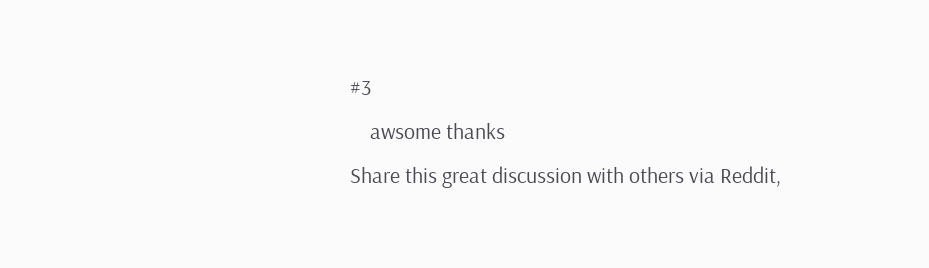#3
    awsome thanks
Share this great discussion with others via Reddit,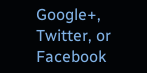Google+, Twitter, or Facebook